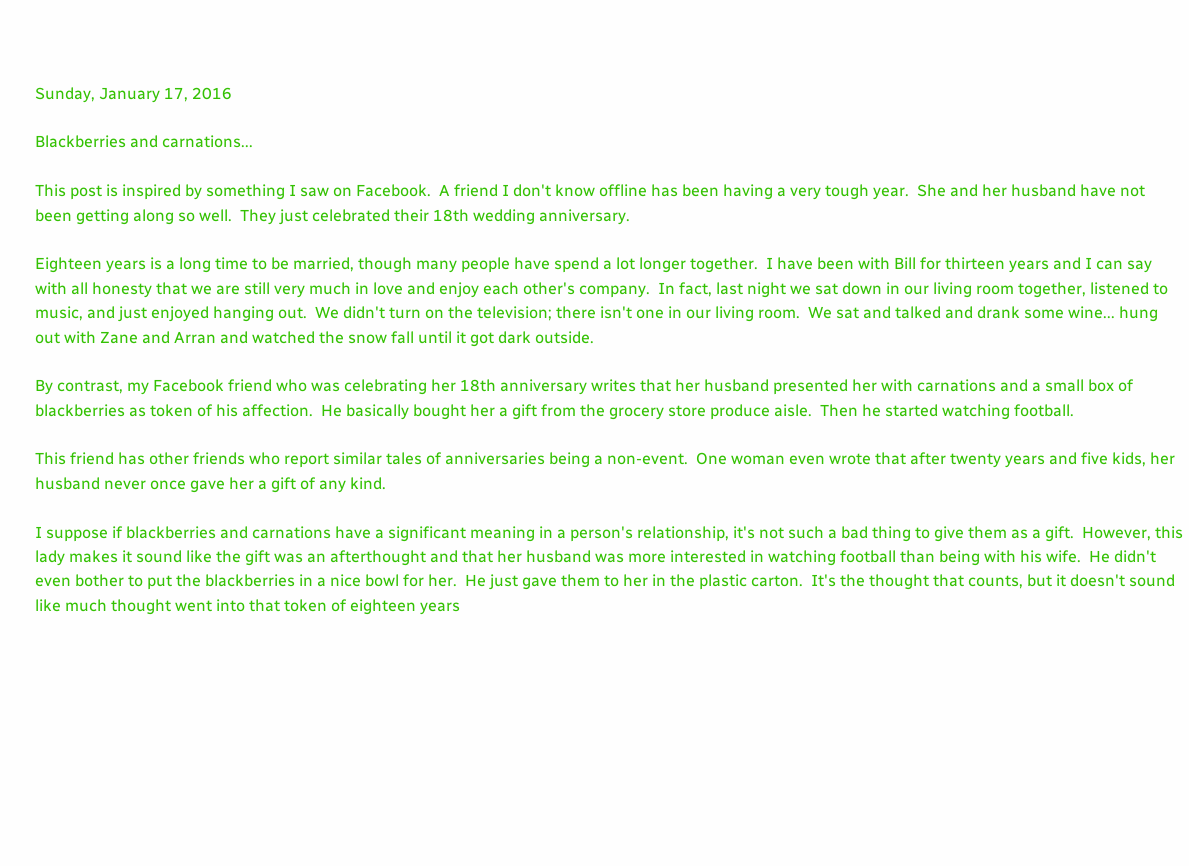Sunday, January 17, 2016

Blackberries and carnations...

This post is inspired by something I saw on Facebook.  A friend I don't know offline has been having a very tough year.  She and her husband have not been getting along so well.  They just celebrated their 18th wedding anniversary.

Eighteen years is a long time to be married, though many people have spend a lot longer together.  I have been with Bill for thirteen years and I can say with all honesty that we are still very much in love and enjoy each other's company.  In fact, last night we sat down in our living room together, listened to music, and just enjoyed hanging out.  We didn't turn on the television; there isn't one in our living room.  We sat and talked and drank some wine... hung out with Zane and Arran and watched the snow fall until it got dark outside.

By contrast, my Facebook friend who was celebrating her 18th anniversary writes that her husband presented her with carnations and a small box of blackberries as token of his affection.  He basically bought her a gift from the grocery store produce aisle.  Then he started watching football.

This friend has other friends who report similar tales of anniversaries being a non-event.  One woman even wrote that after twenty years and five kids, her husband never once gave her a gift of any kind.

I suppose if blackberries and carnations have a significant meaning in a person's relationship, it's not such a bad thing to give them as a gift.  However, this lady makes it sound like the gift was an afterthought and that her husband was more interested in watching football than being with his wife.  He didn't even bother to put the blackberries in a nice bowl for her.  He just gave them to her in the plastic carton.  It's the thought that counts, but it doesn't sound like much thought went into that token of eighteen years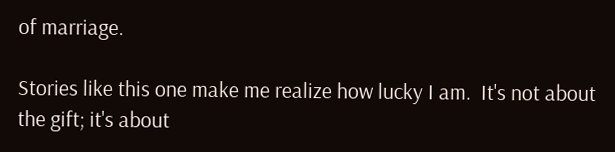of marriage.

Stories like this one make me realize how lucky I am.  It's not about the gift; it's about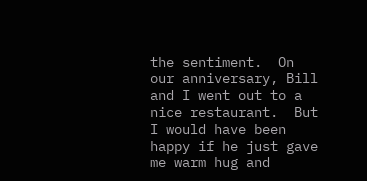the sentiment.  On our anniversary, Bill and I went out to a nice restaurant.  But I would have been happy if he just gave me warm hug and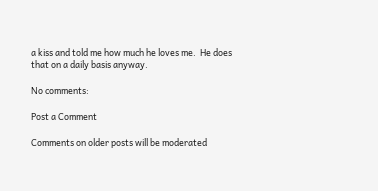a kiss and told me how much he loves me.  He does that on a daily basis anyway.

No comments:

Post a Comment

Comments on older posts will be moderated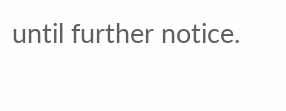until further notice.